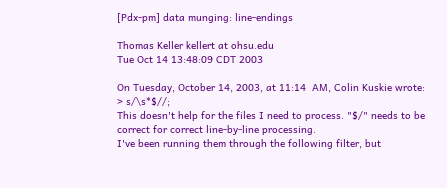[Pdx-pm] data munging: line-endings

Thomas Keller kellert at ohsu.edu
Tue Oct 14 13:48:09 CDT 2003

On Tuesday, October 14, 2003, at 11:14  AM, Colin Kuskie wrote:
> s/\s*$//;
This doesn't help for the files I need to process. "$/" needs to be
correct for correct line-by-line processing.
I've been running them through the following filter, but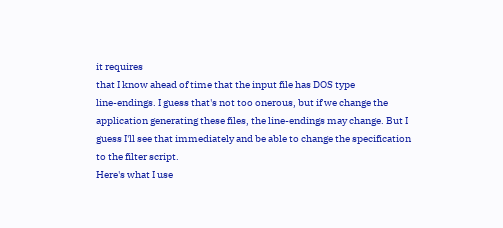it requires
that I know ahead of time that the input file has DOS type
line-endings. I guess that's not too onerous, but if we change the
application generating these files, the line-endings may change. But I
guess I'll see that immediately and be able to change the specification
to the filter script.
Here's what I use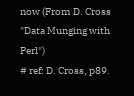now (From D. Cross "Data Munging with Perl")
# ref: D. Cross, p89.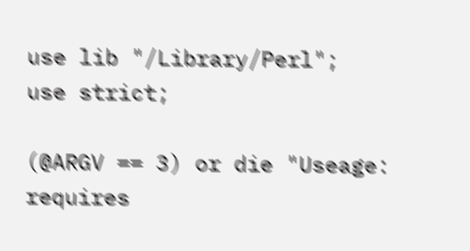use lib "/Library/Perl";
use strict;

(@ARGV == 3) or die "Useage: requires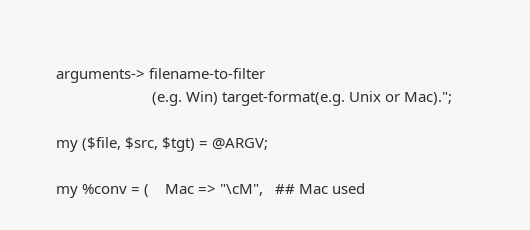arguments-> filename-to-filter
                        (e.g. Win) target-format(e.g. Unix or Mac).";

my ($file, $src, $tgt) = @ARGV;

my %conv = (    Mac => "\cM",   ## Mac used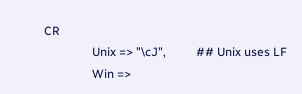CR
                Unix => "\cJ",          ## Unix uses LF
                Win =>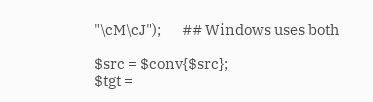"\cM\cJ");       ## Windows uses both

$src = $conv{$src};
$tgt =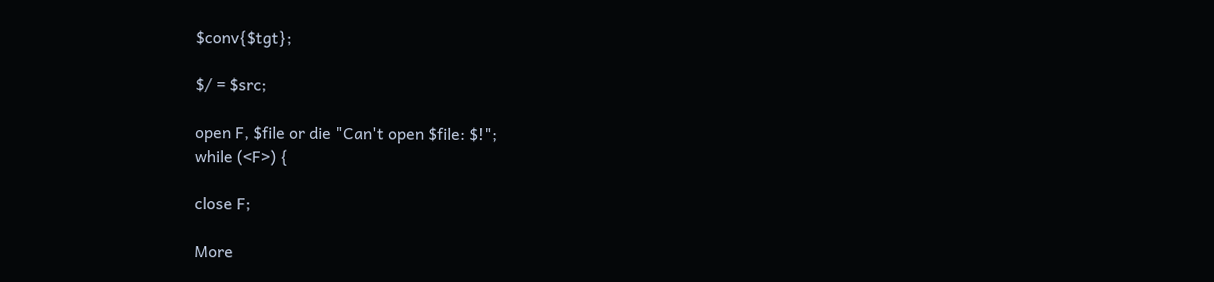$conv{$tgt};

$/ = $src;

open F, $file or die "Can't open $file: $!";
while (<F>) {

close F;

More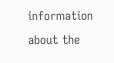information about the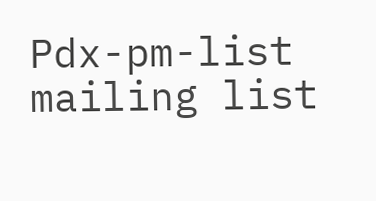Pdx-pm-list mailing list